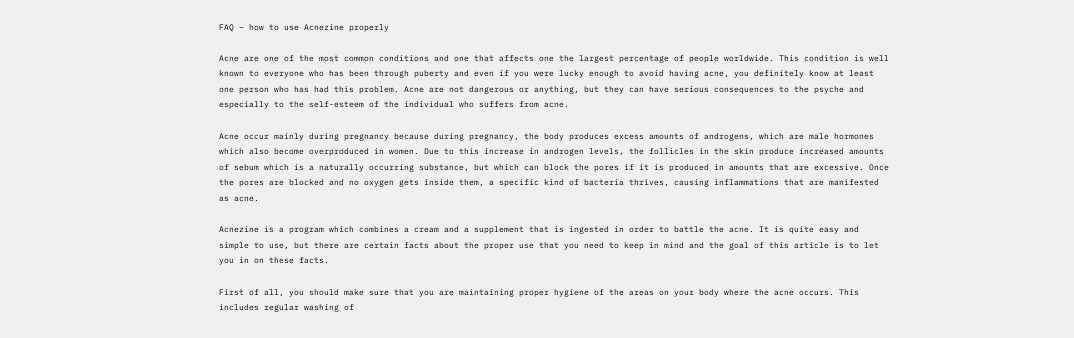FAQ – how to use Acnezine properly

Acne are one of the most common conditions and one that affects one the largest percentage of people worldwide. This condition is well known to everyone who has been through puberty and even if you were lucky enough to avoid having acne, you definitely know at least one person who has had this problem. Acne are not dangerous or anything, but they can have serious consequences to the psyche and especially to the self-esteem of the individual who suffers from acne.

Acne occur mainly during pregnancy because during pregnancy, the body produces excess amounts of androgens, which are male hormones which also become overproduced in women. Due to this increase in androgen levels, the follicles in the skin produce increased amounts of sebum which is a naturally occurring substance, but which can block the pores if it is produced in amounts that are excessive. Once the pores are blocked and no oxygen gets inside them, a specific kind of bacteria thrives, causing inflammations that are manifested as acne.

Acnezine is a program which combines a cream and a supplement that is ingested in order to battle the acne. It is quite easy and simple to use, but there are certain facts about the proper use that you need to keep in mind and the goal of this article is to let you in on these facts.

First of all, you should make sure that you are maintaining proper hygiene of the areas on your body where the acne occurs. This includes regular washing of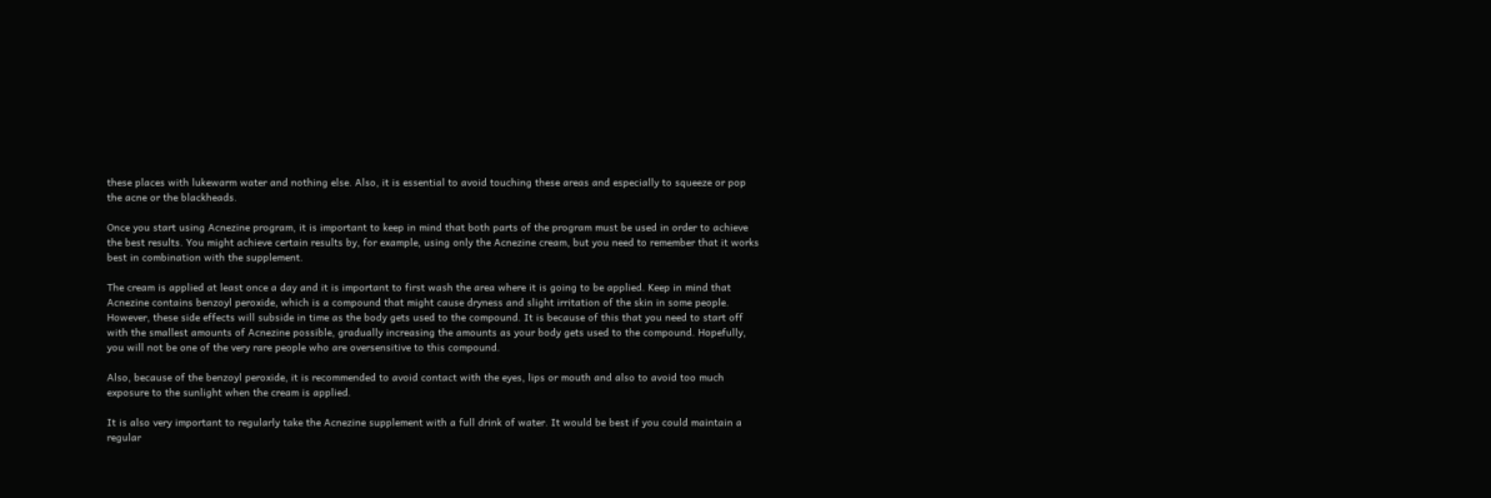these places with lukewarm water and nothing else. Also, it is essential to avoid touching these areas and especially to squeeze or pop the acne or the blackheads.

Once you start using Acnezine program, it is important to keep in mind that both parts of the program must be used in order to achieve the best results. You might achieve certain results by, for example, using only the Acnezine cream, but you need to remember that it works best in combination with the supplement.

The cream is applied at least once a day and it is important to first wash the area where it is going to be applied. Keep in mind that Acnezine contains benzoyl peroxide, which is a compound that might cause dryness and slight irritation of the skin in some people. However, these side effects will subside in time as the body gets used to the compound. It is because of this that you need to start off with the smallest amounts of Acnezine possible, gradually increasing the amounts as your body gets used to the compound. Hopefully, you will not be one of the very rare people who are oversensitive to this compound.

Also, because of the benzoyl peroxide, it is recommended to avoid contact with the eyes, lips or mouth and also to avoid too much exposure to the sunlight when the cream is applied.

It is also very important to regularly take the Acnezine supplement with a full drink of water. It would be best if you could maintain a regular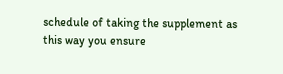schedule of taking the supplement as this way you ensure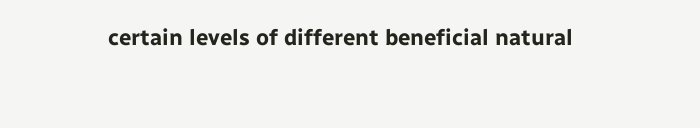certain levels of different beneficial natural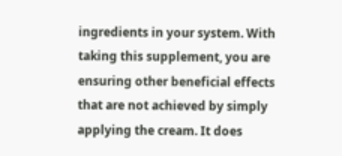ingredients in your system. With taking this supplement, you are ensuring other beneficial effects that are not achieved by simply applying the cream. It does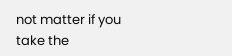not matter if you take the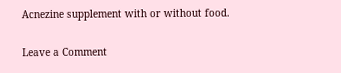Acnezine supplement with or without food.

Leave a Comment